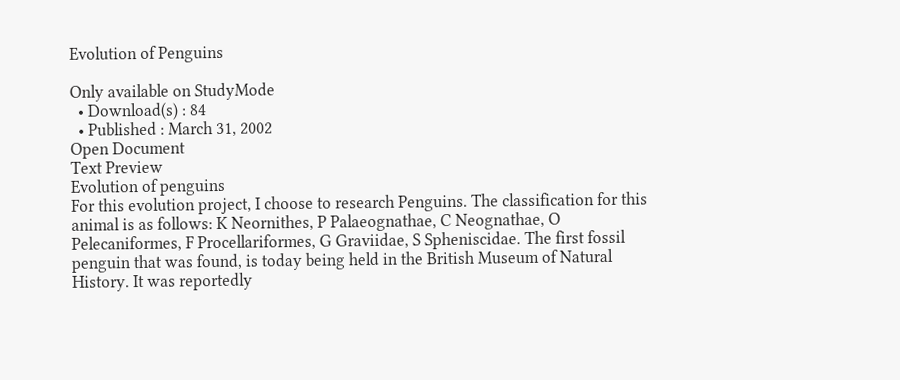Evolution of Penguins

Only available on StudyMode
  • Download(s) : 84
  • Published : March 31, 2002
Open Document
Text Preview
Evolution of penguins
For this evolution project, I choose to research Penguins. The classification for this animal is as follows: K Neornithes, P Palaeognathae, C Neognathae, O Pelecaniformes, F Procellariformes, G Graviidae, S Spheniscidae. The first fossil penguin that was found, is today being held in the British Museum of Natural History. It was reportedly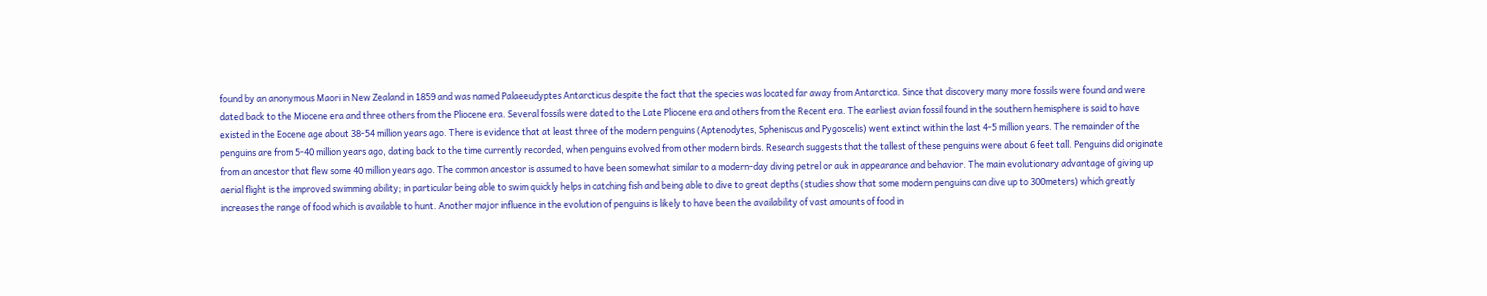found by an anonymous Maori in New Zealand in 1859 and was named Palaeeudyptes Antarcticus despite the fact that the species was located far away from Antarctica. Since that discovery many more fossils were found and were dated back to the Miocene era and three others from the Pliocene era. Several fossils were dated to the Late Pliocene era and others from the Recent era. The earliest avian fossil found in the southern hemisphere is said to have existed in the Eocene age about 38-54 million years ago. There is evidence that at least three of the modern penguins (Aptenodytes, Spheniscus and Pygoscelis) went extinct within the last 4-5 million years. The remainder of the penguins are from 5-40 million years ago, dating back to the time currently recorded, when penguins evolved from other modern birds. Research suggests that the tallest of these penguins were about 6 feet tall. Penguins did originate from an ancestor that flew some 40 million years ago. The common ancestor is assumed to have been somewhat similar to a modern-day diving petrel or auk in appearance and behavior. The main evolutionary advantage of giving up aerial flight is the improved swimming ability; in particular being able to swim quickly helps in catching fish and being able to dive to great depths (studies show that some modern penguins can dive up to 300meters) which greatly increases the range of food which is available to hunt. Another major influence in the evolution of penguins is likely to have been the availability of vast amounts of food in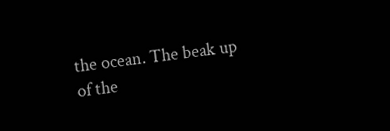the ocean. The beak up of the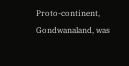Proto-continent, Gondwanaland, was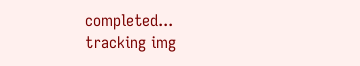completed...
tracking img